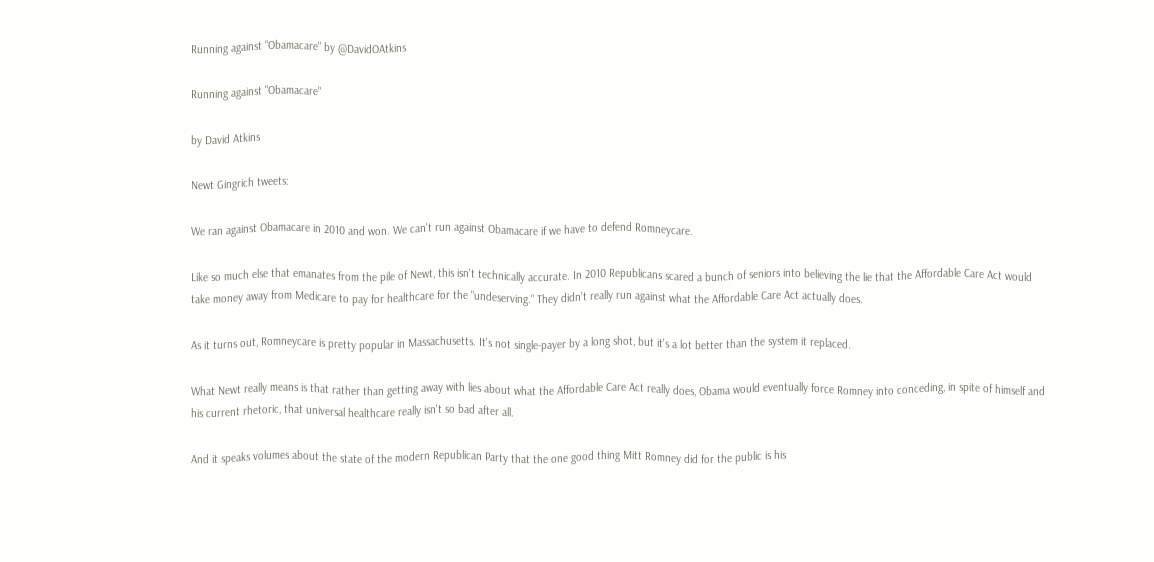Running against "Obamacare" by @DavidOAtkins

Running against "Obamacare"

by David Atkins

Newt Gingrich tweets:

We ran against Obamacare in 2010 and won. We can't run against Obamacare if we have to defend Romneycare.

Like so much else that emanates from the pile of Newt, this isn't technically accurate. In 2010 Republicans scared a bunch of seniors into believing the lie that the Affordable Care Act would take money away from Medicare to pay for healthcare for the "undeserving." They didn't really run against what the Affordable Care Act actually does.

As it turns out, Romneycare is pretty popular in Massachusetts. It's not single-payer by a long shot, but it's a lot better than the system it replaced.

What Newt really means is that rather than getting away with lies about what the Affordable Care Act really does, Obama would eventually force Romney into conceding, in spite of himself and his current rhetoric, that universal healthcare really isn't so bad after all.

And it speaks volumes about the state of the modern Republican Party that the one good thing Mitt Romney did for the public is his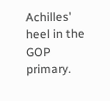Achilles' heel in the GOP primary.